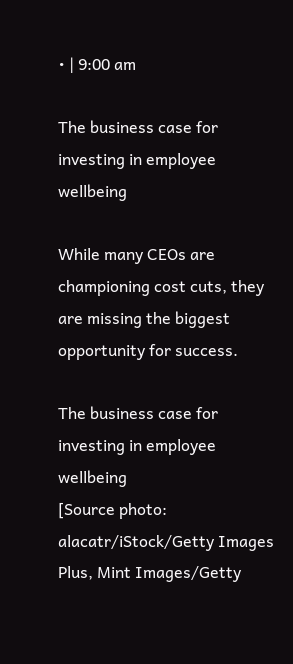• | 9:00 am

The business case for investing in employee wellbeing

While many CEOs are championing cost cuts, they are missing the biggest opportunity for success.

The business case for investing in employee wellbeing
[Source photo: alacatr/iStock/Getty Images Plus, Mint Images/Getty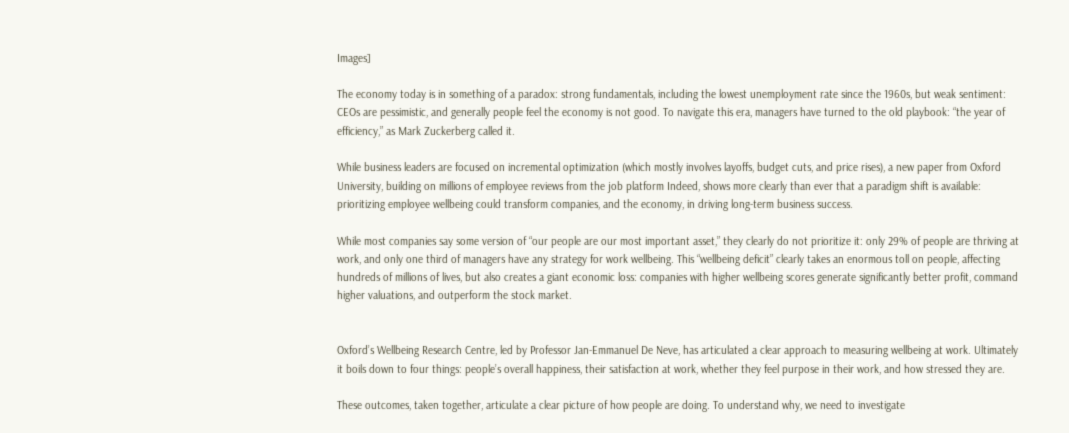Images]

The economy today is in something of a paradox: strong fundamentals, including the lowest unemployment rate since the 1960s, but weak sentiment: CEOs are pessimistic, and generally people feel the economy is not good. To navigate this era, managers have turned to the old playbook: “the year of efficiency,” as Mark Zuckerberg called it.

While business leaders are focused on incremental optimization (which mostly involves layoffs, budget cuts, and price rises), a new paper from Oxford University, building on millions of employee reviews from the job platform Indeed, shows more clearly than ever that a paradigm shift is available: prioritizing employee wellbeing could transform companies, and the economy, in driving long-term business success.

While most companies say some version of “our people are our most important asset,” they clearly do not prioritize it: only 29% of people are thriving at work, and only one third of managers have any strategy for work wellbeing. This “wellbeing deficit” clearly takes an enormous toll on people, affecting hundreds of millions of lives, but also creates a giant economic loss: companies with higher wellbeing scores generate significantly better profit, command higher valuations, and outperform the stock market.


Oxford’s Wellbeing Research Centre, led by Professor Jan-Emmanuel De Neve, has articulated a clear approach to measuring wellbeing at work. Ultimately it boils down to four things: people’s overall happiness, their satisfaction at work, whether they feel purpose in their work, and how stressed they are.

These outcomes, taken together, articulate a clear picture of how people are doing. To understand why, we need to investigate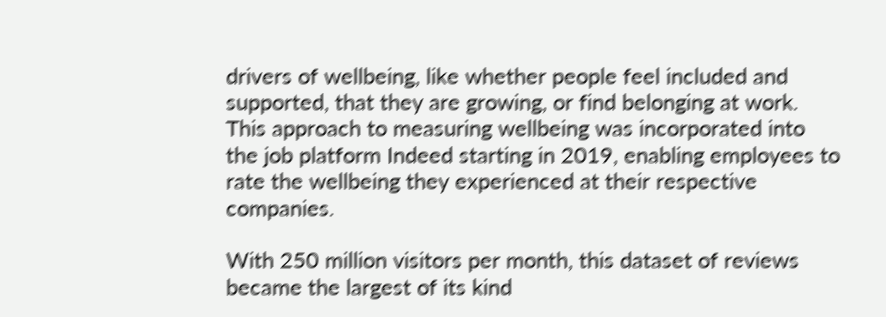drivers of wellbeing, like whether people feel included and supported, that they are growing, or find belonging at work. This approach to measuring wellbeing was incorporated into the job platform Indeed starting in 2019, enabling employees to rate the wellbeing they experienced at their respective companies.

With 250 million visitors per month, this dataset of reviews became the largest of its kind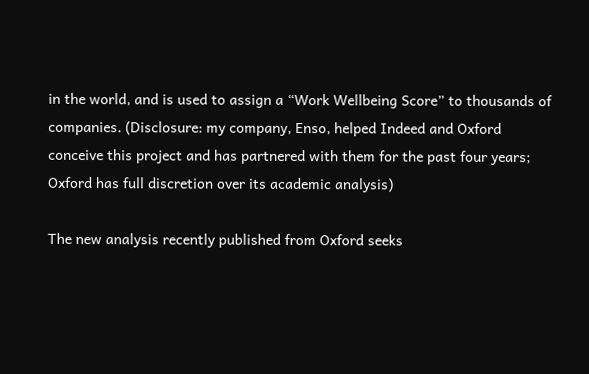in the world, and is used to assign a “Work Wellbeing Score” to thousands of companies. (Disclosure: my company, Enso, helped Indeed and Oxford conceive this project and has partnered with them for the past four years; Oxford has full discretion over its academic analysis)

The new analysis recently published from Oxford seeks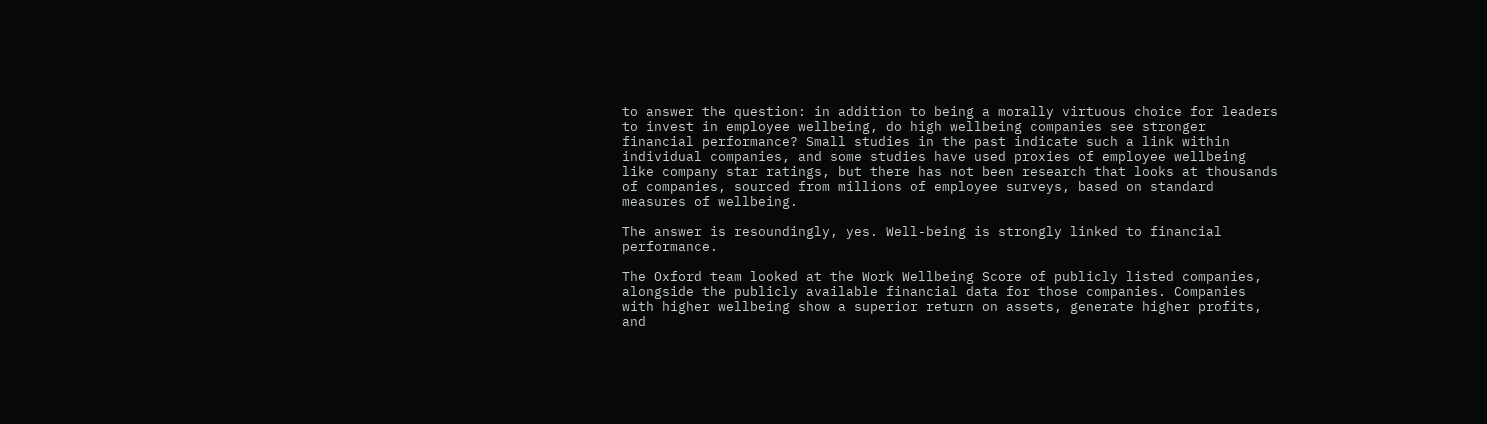to answer the question: in addition to being a morally virtuous choice for leaders to invest in employee wellbeing, do high wellbeing companies see stronger financial performance? Small studies in the past indicate such a link within individual companies, and some studies have used proxies of employee wellbeing like company star ratings, but there has not been research that looks at thousands of companies, sourced from millions of employee surveys, based on standard measures of wellbeing.

The answer is resoundingly, yes. Well-being is strongly linked to financial performance.

The Oxford team looked at the Work Wellbeing Score of publicly listed companies, alongside the publicly available financial data for those companies. Companies with higher wellbeing show a superior return on assets, generate higher profits, and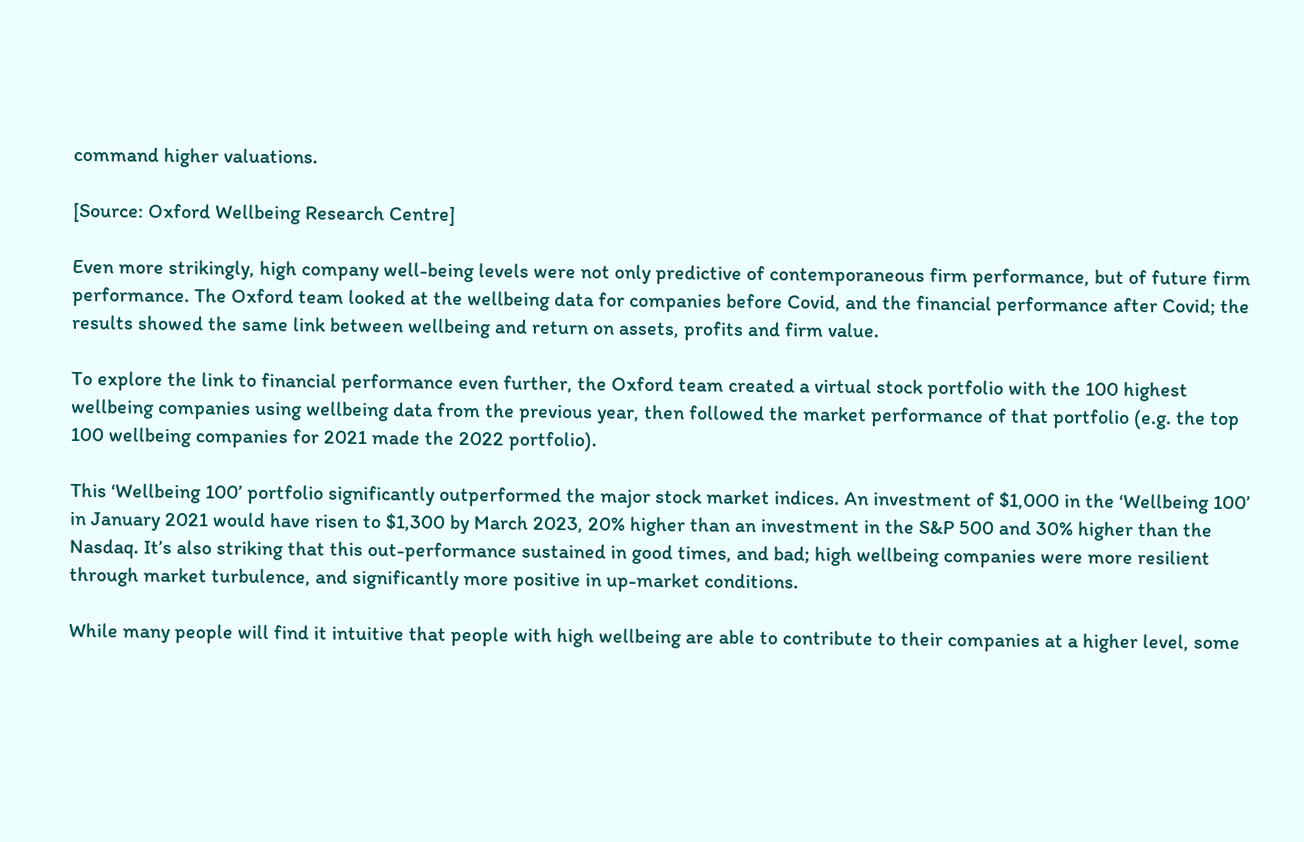command higher valuations.

[Source: Oxford Wellbeing Research Centre]

Even more strikingly, high company well-being levels were not only predictive of contemporaneous firm performance, but of future firm performance. The Oxford team looked at the wellbeing data for companies before Covid, and the financial performance after Covid; the results showed the same link between wellbeing and return on assets, profits and firm value.

To explore the link to financial performance even further, the Oxford team created a virtual stock portfolio with the 100 highest wellbeing companies using wellbeing data from the previous year, then followed the market performance of that portfolio (e.g. the top 100 wellbeing companies for 2021 made the 2022 portfolio).

This ‘Wellbeing 100’ portfolio significantly outperformed the major stock market indices. An investment of $1,000 in the ‘Wellbeing 100’ in January 2021 would have risen to $1,300 by March 2023, 20% higher than an investment in the S&P 500 and 30% higher than the Nasdaq. It’s also striking that this out-performance sustained in good times, and bad; high wellbeing companies were more resilient through market turbulence, and significantly more positive in up-market conditions.

While many people will find it intuitive that people with high wellbeing are able to contribute to their companies at a higher level, some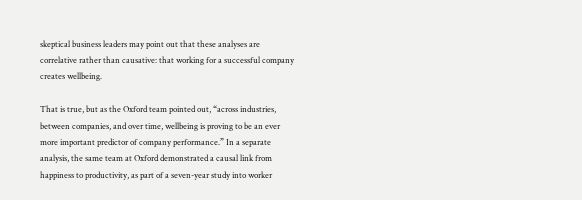skeptical business leaders may point out that these analyses are correlative rather than causative: that working for a successful company creates wellbeing.

That is true, but as the Oxford team pointed out, “across industries, between companies, and over time, wellbeing is proving to be an ever more important predictor of company performance.” In a separate analysis, the same team at Oxford demonstrated a causal link from happiness to productivity, as part of a seven-year study into worker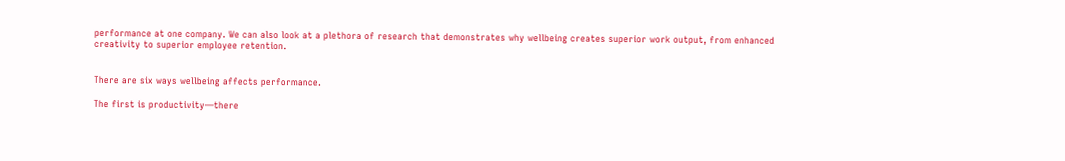performance at one company. We can also look at a plethora of research that demonstrates why wellbeing creates superior work output, from enhanced creativity to superior employee retention.


There are six ways wellbeing affects performance.

The first is productivity—there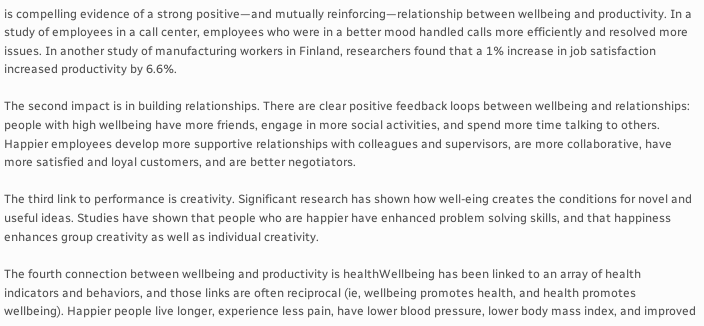is compelling evidence of a strong positive—and mutually reinforcing—relationship between wellbeing and productivity. In a study of employees in a call center, employees who were in a better mood handled calls more efficiently and resolved more issues. In another study of manufacturing workers in Finland, researchers found that a 1% increase in job satisfaction increased productivity by 6.6%.

The second impact is in building relationships. There are clear positive feedback loops between wellbeing and relationships: people with high wellbeing have more friends, engage in more social activities, and spend more time talking to others. Happier employees develop more supportive relationships with colleagues and supervisors, are more collaborative, have more satisfied and loyal customers, and are better negotiators.

The third link to performance is creativity. Significant research has shown how well-eing creates the conditions for novel and useful ideas. Studies have shown that people who are happier have enhanced problem solving skills, and that happiness enhances group creativity as well as individual creativity.

The fourth connection between wellbeing and productivity is healthWellbeing has been linked to an array of health indicators and behaviors, and those links are often reciprocal (ie, wellbeing promotes health, and health promotes wellbeing). Happier people live longer, experience less pain, have lower blood pressure, lower body mass index, and improved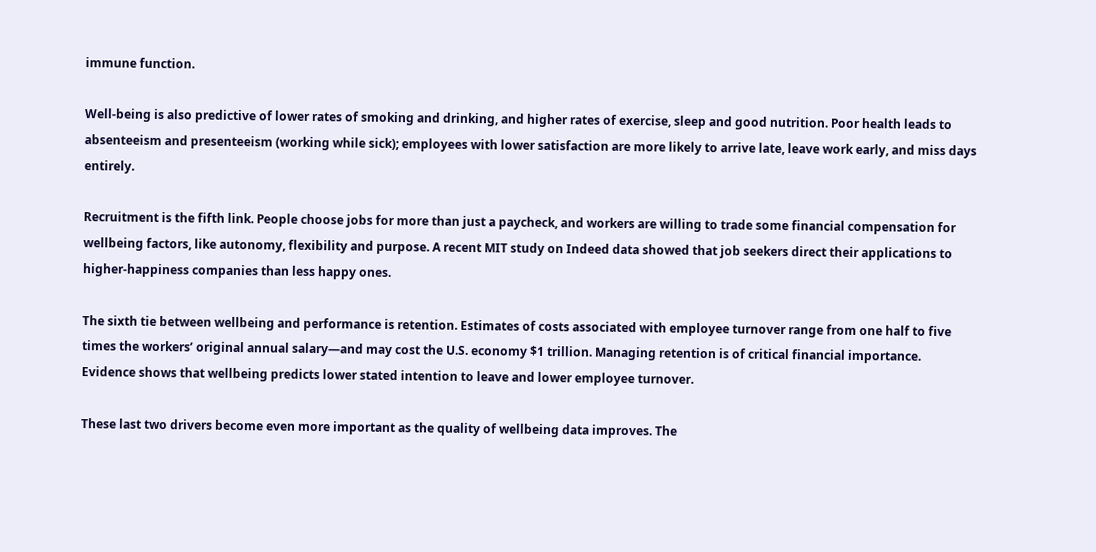immune function.

Well-being is also predictive of lower rates of smoking and drinking, and higher rates of exercise, sleep and good nutrition. Poor health leads to absenteeism and presenteeism (working while sick); employees with lower satisfaction are more likely to arrive late, leave work early, and miss days entirely.

Recruitment is the fifth link. People choose jobs for more than just a paycheck, and workers are willing to trade some financial compensation for wellbeing factors, like autonomy, flexibility and purpose. A recent MIT study on Indeed data showed that job seekers direct their applications to higher-happiness companies than less happy ones.

The sixth tie between wellbeing and performance is retention. Estimates of costs associated with employee turnover range from one half to five times the workers’ original annual salary—and may cost the U.S. economy $1 trillion. Managing retention is of critical financial importance. Evidence shows that wellbeing predicts lower stated intention to leave and lower employee turnover.

These last two drivers become even more important as the quality of wellbeing data improves. The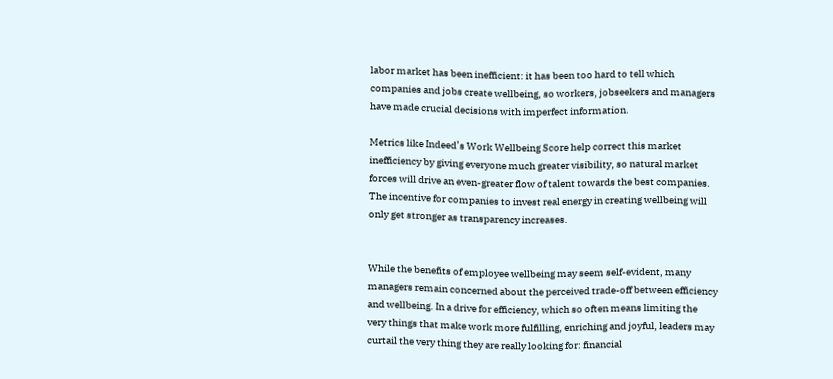labor market has been inefficient: it has been too hard to tell which companies and jobs create wellbeing, so workers, jobseekers and managers have made crucial decisions with imperfect information.

Metrics like Indeed’s Work Wellbeing Score help correct this market inefficiency by giving everyone much greater visibility, so natural market forces will drive an even-greater flow of talent towards the best companies. The incentive for companies to invest real energy in creating wellbeing will only get stronger as transparency increases.


While the benefits of employee wellbeing may seem self-evident, many managers remain concerned about the perceived trade-off between efficiency and wellbeing. In a drive for efficiency, which so often means limiting the very things that make work more fulfilling, enriching and joyful, leaders may curtail the very thing they are really looking for: financial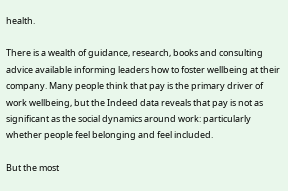health.

There is a wealth of guidance, research, books and consulting advice available informing leaders how to foster wellbeing at their company. Many people think that pay is the primary driver of work wellbeing, but the Indeed data reveals that pay is not as significant as the social dynamics around work: particularly whether people feel belonging and feel included.

But the most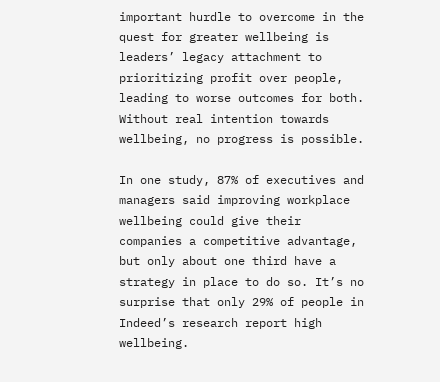important hurdle to overcome in the quest for greater wellbeing is leaders’ legacy attachment to prioritizing profit over people, leading to worse outcomes for both. Without real intention towards wellbeing, no progress is possible.

In one study, 87% of executives and managers said improving workplace wellbeing could give their companies a competitive advantage, but only about one third have a strategy in place to do so. It’s no surprise that only 29% of people in Indeed’s research report high wellbeing.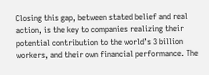Closing this gap, between stated belief and real action, is the key to companies realizing their potential contribution to the world’s 3 billion workers, and their own financial performance. The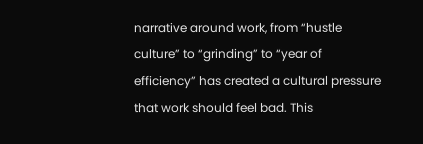narrative around work, from “hustle culture” to “grinding” to “year of efficiency” has created a cultural pressure that work should feel bad. This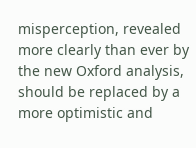misperception, revealed more clearly than ever by the new Oxford analysis, should be replaced by a more optimistic and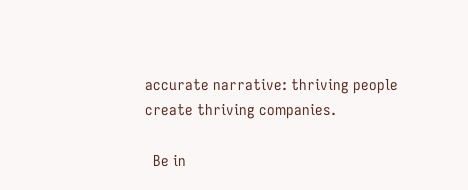accurate narrative: thriving people create thriving companies.

  Be in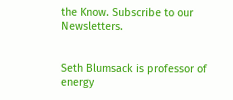the Know. Subscribe to our Newsletters.


Seth Blumsack is professor of energy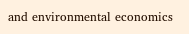and environmental economics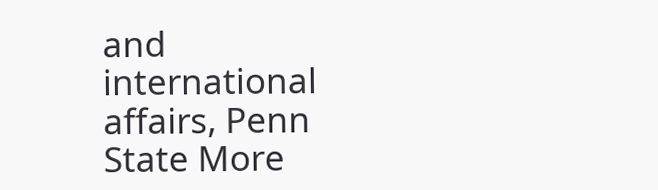and international affairs, Penn State More